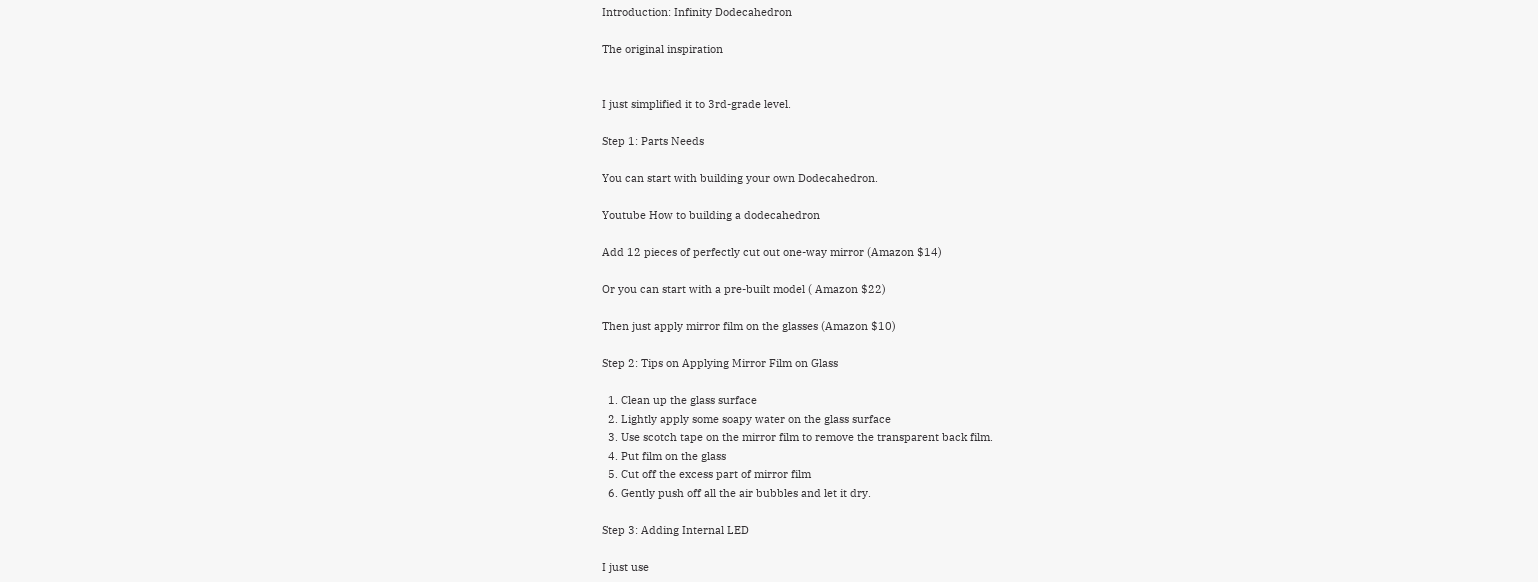Introduction: Infinity Dodecahedron

The original inspiration


I just simplified it to 3rd-grade level.

Step 1: Parts Needs

You can start with building your own Dodecahedron.

Youtube How to building a dodecahedron

Add 12 pieces of perfectly cut out one-way mirror (Amazon $14)

Or you can start with a pre-built model ( Amazon $22)

Then just apply mirror film on the glasses (Amazon $10)

Step 2: Tips on Applying Mirror Film on Glass

  1. Clean up the glass surface
  2. Lightly apply some soapy water on the glass surface
  3. Use scotch tape on the mirror film to remove the transparent back film.
  4. Put film on the glass
  5. Cut off the excess part of mirror film
  6. Gently push off all the air bubbles and let it dry.

Step 3: Adding Internal LED

I just use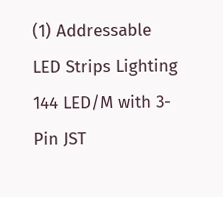(1) Addressable LED Strips Lighting 144 LED/M with 3-Pin JST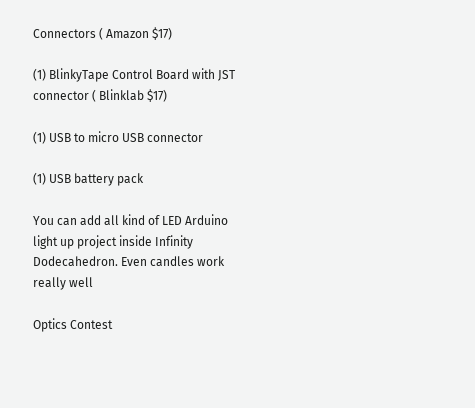Connectors ( Amazon $17)

(1) BlinkyTape Control Board with JST connector ( Blinklab $17)

(1) USB to micro USB connector

(1) USB battery pack

You can add all kind of LED Arduino light up project inside Infinity Dodecahedron. Even candles work really well

Optics Contest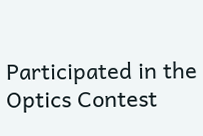Participated in the
Optics Contest